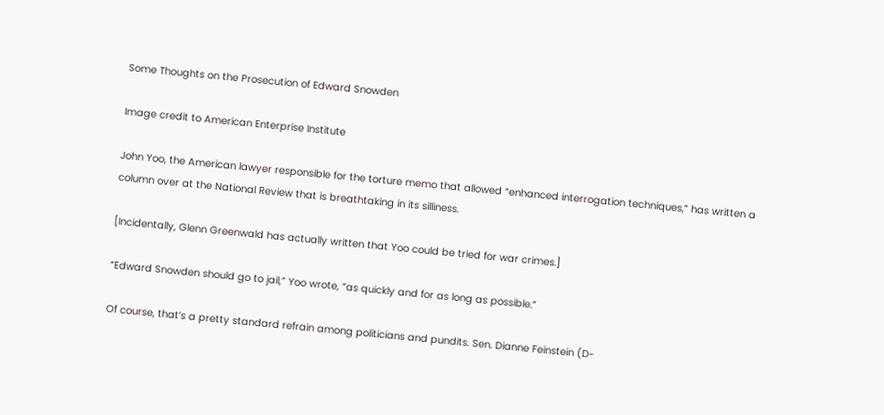Some Thoughts on the Prosecution of Edward Snowden

Image credit to American Enterprise Institute

John Yoo, the American lawyer responsible for the torture memo that allowed “enhanced interrogation techniques,” has written a column over at the National Review that is breathtaking in its silliness.

[Incidentally, Glenn Greenwald has actually written that Yoo could be tried for war crimes.]

“Edward Snowden should go to jail,” Yoo wrote, “as quickly and for as long as possible.”

Of course, that’s a pretty standard refrain among politicians and pundits. Sen. Dianne Feinstein (D-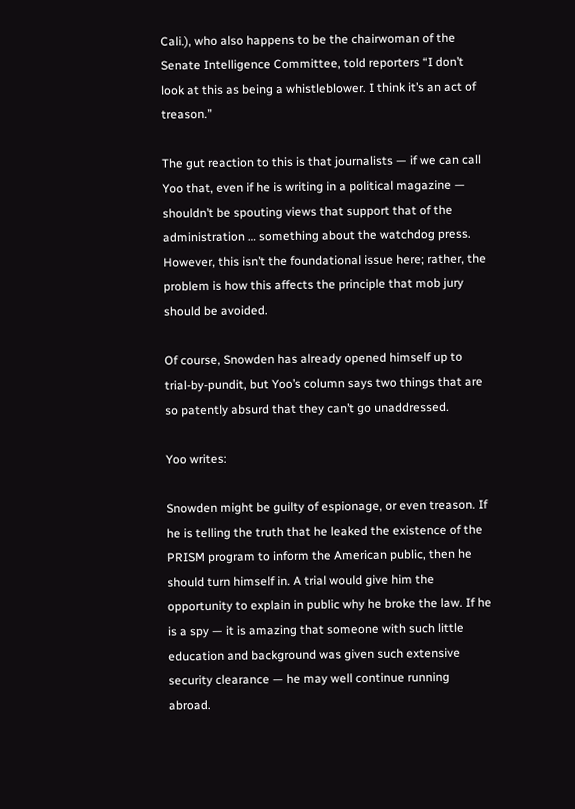Cali.), who also happens to be the chairwoman of the Senate Intelligence Committee, told reporters “I don’t look at this as being a whistleblower. I think it’s an act of treason.”

The gut reaction to this is that journalists — if we can call Yoo that, even if he is writing in a political magazine — shouldn’t be spouting views that support that of the administration … something about the watchdog press. However, this isn’t the foundational issue here; rather, the problem is how this affects the principle that mob jury should be avoided.

Of course, Snowden has already opened himself up to trial-by-pundit, but Yoo’s column says two things that are so patently absurd that they can’t go unaddressed.

Yoo writes:

Snowden might be guilty of espionage, or even treason. If he is telling the truth that he leaked the existence of the PRISM program to inform the American public, then he should turn himself in. A trial would give him the opportunity to explain in public why he broke the law. If he is a spy — it is amazing that someone with such little education and background was given such extensive security clearance — he may well continue running abroad.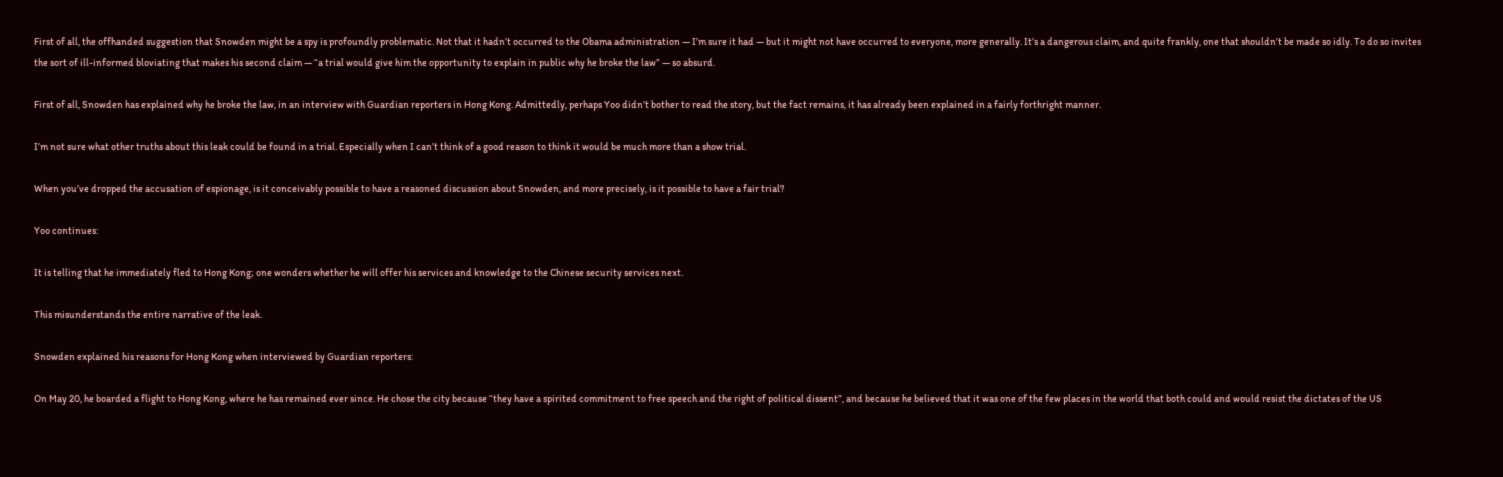First of all, the offhanded suggestion that Snowden might be a spy is profoundly problematic. Not that it hadn’t occurred to the Obama administration — I’m sure it had — but it might not have occurred to everyone, more generally. It’s a dangerous claim, and quite frankly, one that shouldn’t be made so idly. To do so invites the sort of ill-informed bloviating that makes his second claim — “a trial would give him the opportunity to explain in public why he broke the law” — so absurd.

First of all, Snowden has explained why he broke the law, in an interview with Guardian reporters in Hong Kong. Admittedly, perhaps Yoo didn’t bother to read the story, but the fact remains, it has already been explained in a fairly forthright manner.

I’m not sure what other truths about this leak could be found in a trial. Especially when I can’t think of a good reason to think it would be much more than a show trial.

When you’ve dropped the accusation of espionage, is it conceivably possible to have a reasoned discussion about Snowden, and more precisely, is it possible to have a fair trial?

Yoo continues:

It is telling that he immediately fled to Hong Kong; one wonders whether he will offer his services and knowledge to the Chinese security services next.

This misunderstands the entire narrative of the leak.

Snowden explained his reasons for Hong Kong when interviewed by Guardian reporters:

On May 20, he boarded a flight to Hong Kong, where he has remained ever since. He chose the city because “they have a spirited commitment to free speech and the right of political dissent”, and because he believed that it was one of the few places in the world that both could and would resist the dictates of the US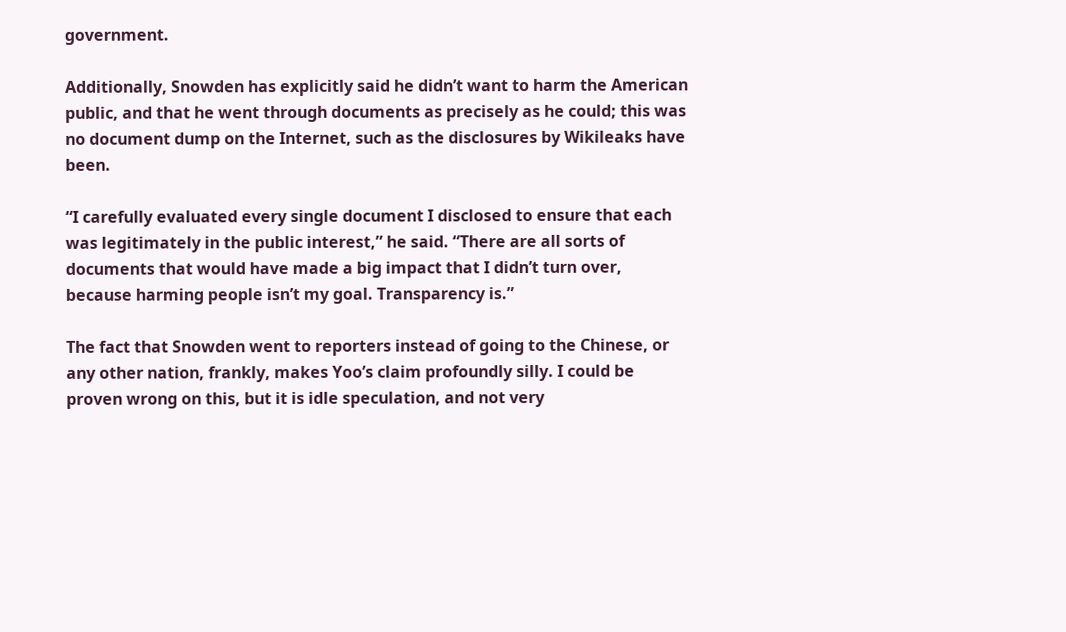government.

Additionally, Snowden has explicitly said he didn’t want to harm the American public, and that he went through documents as precisely as he could; this was no document dump on the Internet, such as the disclosures by Wikileaks have been.

“I carefully evaluated every single document I disclosed to ensure that each was legitimately in the public interest,” he said. “There are all sorts of documents that would have made a big impact that I didn’t turn over, because harming people isn’t my goal. Transparency is.”

The fact that Snowden went to reporters instead of going to the Chinese, or any other nation, frankly, makes Yoo’s claim profoundly silly. I could be proven wrong on this, but it is idle speculation, and not very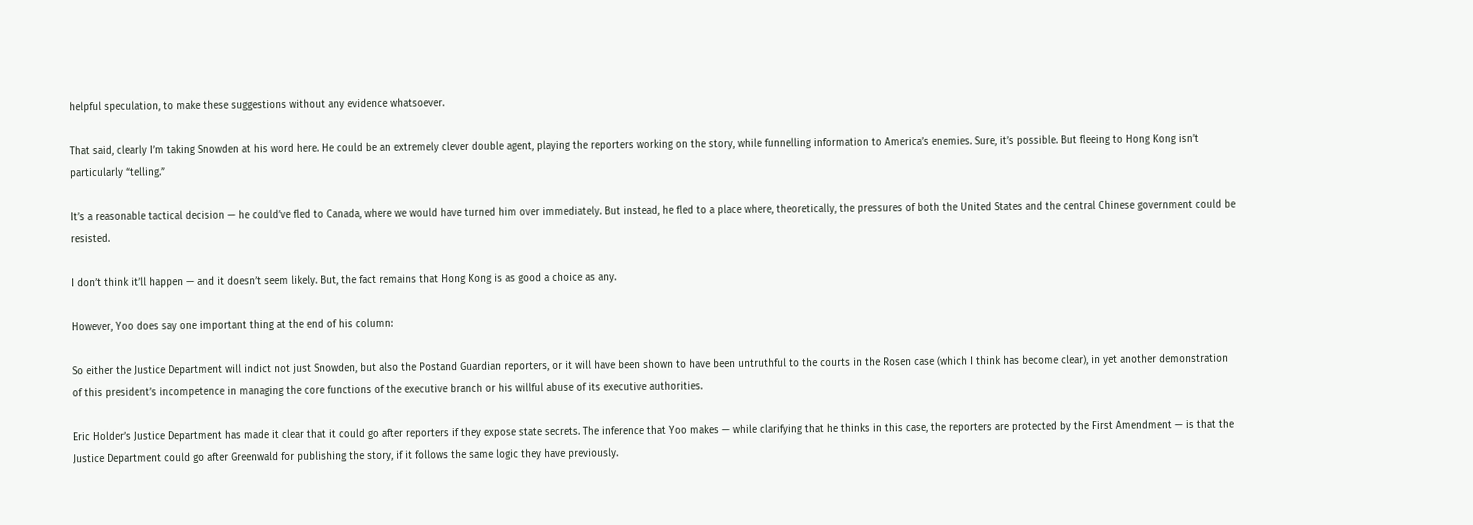helpful speculation, to make these suggestions without any evidence whatsoever.

That said, clearly I’m taking Snowden at his word here. He could be an extremely clever double agent, playing the reporters working on the story, while funnelling information to America’s enemies. Sure, it’s possible. But fleeing to Hong Kong isn’t particularly “telling.”

It’s a reasonable tactical decision — he could’ve fled to Canada, where we would have turned him over immediately. But instead, he fled to a place where, theoretically, the pressures of both the United States and the central Chinese government could be resisted.

I don’t think it’ll happen — and it doesn’t seem likely. But, the fact remains that Hong Kong is as good a choice as any.

However, Yoo does say one important thing at the end of his column:

So either the Justice Department will indict not just Snowden, but also the Postand Guardian reporters, or it will have been shown to have been untruthful to the courts in the Rosen case (which I think has become clear), in yet another demonstration of this president’s incompetence in managing the core functions of the executive branch or his willful abuse of its executive authorities.

Eric Holder’s Justice Department has made it clear that it could go after reporters if they expose state secrets. The inference that Yoo makes — while clarifying that he thinks in this case, the reporters are protected by the First Amendment — is that the Justice Department could go after Greenwald for publishing the story, if it follows the same logic they have previously.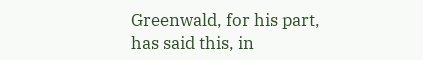Greenwald, for his part, has said this, in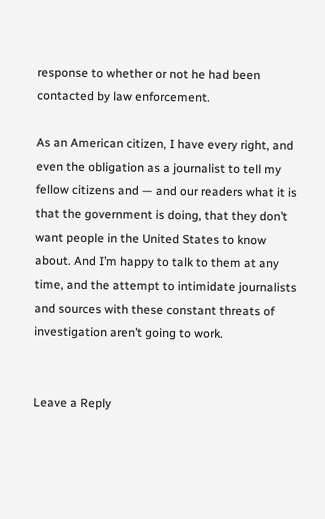response to whether or not he had been contacted by law enforcement.

As an American citizen, I have every right, and even the obligation as a journalist to tell my fellow citizens and — and our readers what it is that the government is doing, that they don’t want people in the United States to know about. And I’m happy to talk to them at any time, and the attempt to intimidate journalists and sources with these constant threats of investigation aren’t going to work.


Leave a Reply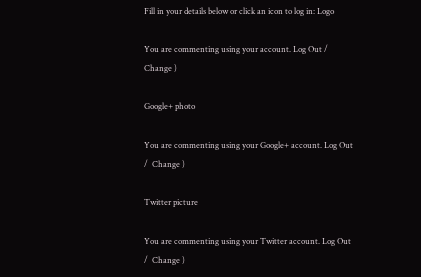Fill in your details below or click an icon to log in: Logo

You are commenting using your account. Log Out /  Change )

Google+ photo

You are commenting using your Google+ account. Log Out /  Change )

Twitter picture

You are commenting using your Twitter account. Log Out /  Change )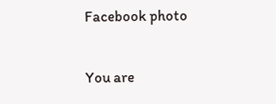Facebook photo

You are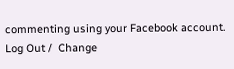commenting using your Facebook account. Log Out /  Change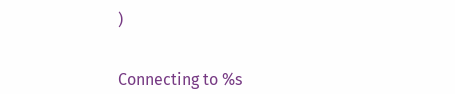)


Connecting to %s